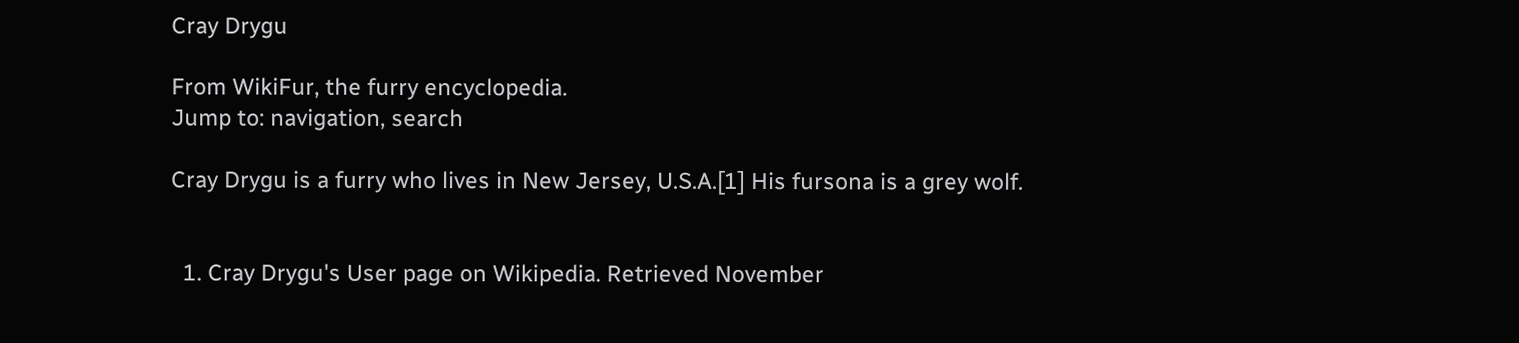Cray Drygu

From WikiFur, the furry encyclopedia.
Jump to: navigation, search

Cray Drygu is a furry who lives in New Jersey, U.S.A.[1] His fursona is a grey wolf.


  1. Cray Drygu's User page on Wikipedia. Retrieved November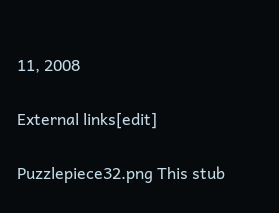11, 2008

External links[edit]

Puzzlepiece32.png This stub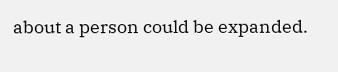about a person could be expanded.